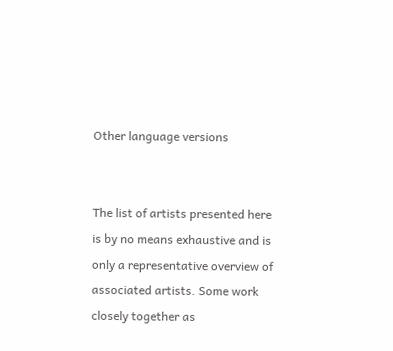Other language versions


The list of artists presented here is by no means exhaustive and is only a representative overview of associated artists. Some work closely together as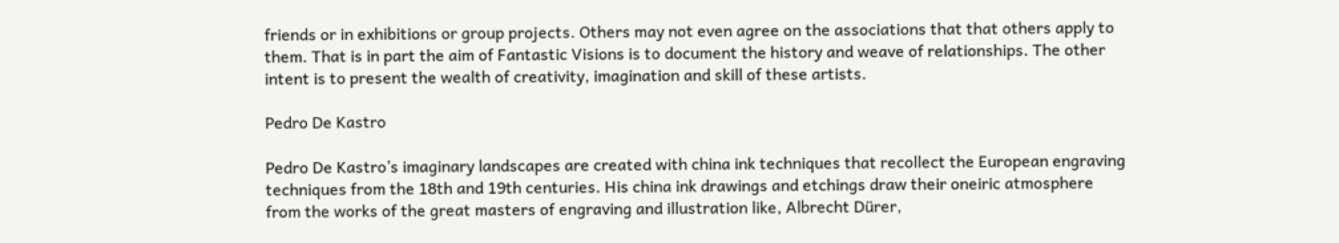friends or in exhibitions or group projects. Others may not even agree on the associations that that others apply to them. That is in part the aim of Fantastic Visions is to document the history and weave of relationships. The other intent is to present the wealth of creativity, imagination and skill of these artists.

Pedro De Kastro

Pedro De Kastro’s imaginary landscapes are created with china ink techniques that recollect the European engraving techniques from the 18th and 19th centuries. His china ink drawings and etchings draw their oneiric atmosphere from the works of the great masters of engraving and illustration like, Albrecht Dürer,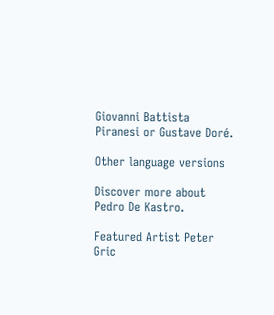Giovanni Battista Piranesi or Gustave Doré.

Other language versions

Discover more about Pedro De Kastro.

Featured Artist Peter Gric